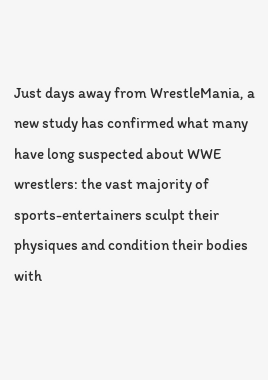Just days away from WrestleMania, a new study has confirmed what many have long suspected about WWE wrestlers: the vast majority of sports-entertainers sculpt their physiques and condition their bodies with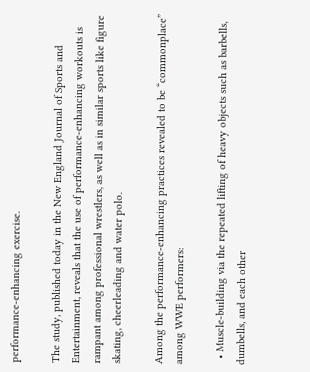performance-enhancing exercise.

The study, published today in the New England Journal of Sports and Entertainment, reveals that the use of performance-enhancing workouts is rampant among professional wrestlers, as well as in similar sports like figure skating, cheerleading and water polo.

Among the performance-enhancing practices revealed to be “commonplace” among WWE performers:

  • Muscle-building via the repeated lifting of heavy objects such as barbells, dumbells, and each other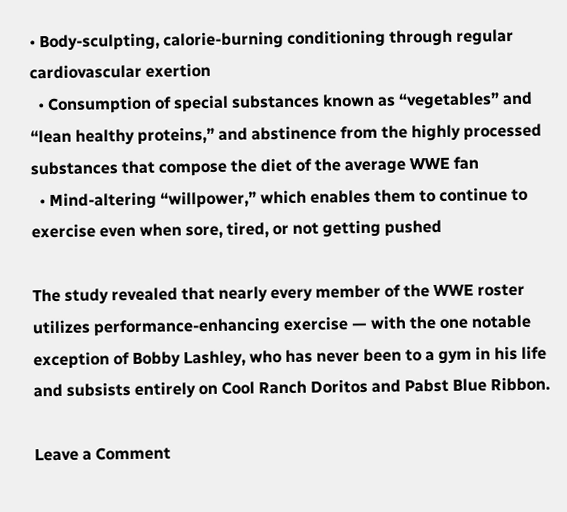• Body-sculpting, calorie-burning conditioning through regular cardiovascular exertion
  • Consumption of special substances known as “vegetables” and “lean healthy proteins,” and abstinence from the highly processed substances that compose the diet of the average WWE fan
  • Mind-altering “willpower,” which enables them to continue to exercise even when sore, tired, or not getting pushed

The study revealed that nearly every member of the WWE roster utilizes performance-enhancing exercise — with the one notable exception of Bobby Lashley, who has never been to a gym in his life and subsists entirely on Cool Ranch Doritos and Pabst Blue Ribbon.

Leave a Comment